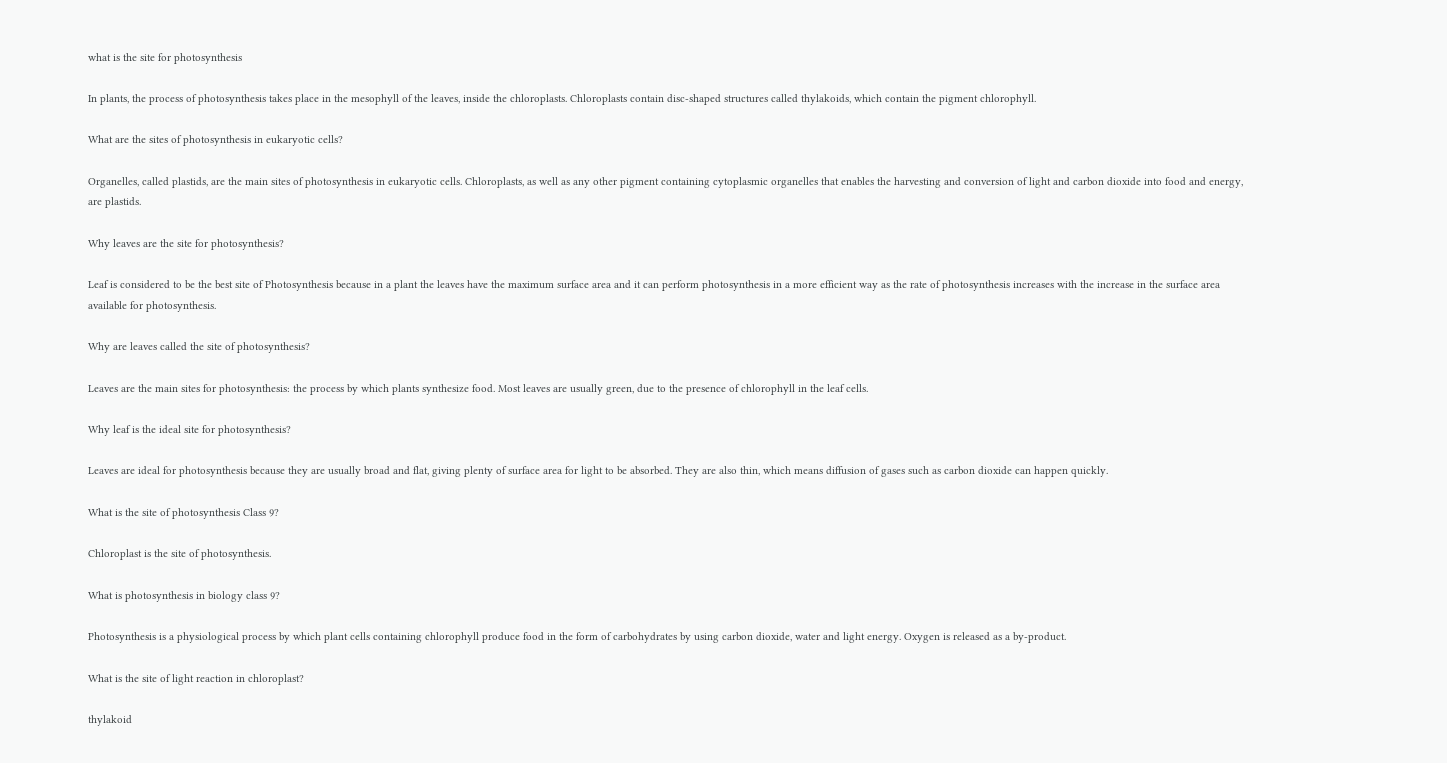what is the site for photosynthesis

In plants, the process of photosynthesis takes place in the mesophyll of the leaves, inside the chloroplasts. Chloroplasts contain disc-shaped structures called thylakoids, which contain the pigment chlorophyll.

What are the sites of photosynthesis in eukaryotic cells?

Organelles, called plastids, are the main sites of photosynthesis in eukaryotic cells. Chloroplasts, as well as any other pigment containing cytoplasmic organelles that enables the harvesting and conversion of light and carbon dioxide into food and energy, are plastids.

Why leaves are the site for photosynthesis?

Leaf is considered to be the best site of Photosynthesis because in a plant the leaves have the maximum surface area and it can perform photosynthesis in a more efficient way as the rate of photosynthesis increases with the increase in the surface area available for photosynthesis.

Why are leaves called the site of photosynthesis?

Leaves are the main sites for photosynthesis: the process by which plants synthesize food. Most leaves are usually green, due to the presence of chlorophyll in the leaf cells.

Why leaf is the ideal site for photosynthesis?

Leaves are ideal for photosynthesis because they are usually broad and flat, giving plenty of surface area for light to be absorbed. They are also thin, which means diffusion of gases such as carbon dioxide can happen quickly.

What is the site of photosynthesis Class 9?

Chloroplast is the site of photosynthesis.

What is photosynthesis in biology class 9?

Photosynthesis is a physiological process by which plant cells containing chlorophyll produce food in the form of carbohydrates by using carbon dioxide, water and light energy. Oxygen is released as a by-product.

What is the site of light reaction in chloroplast?

thylakoid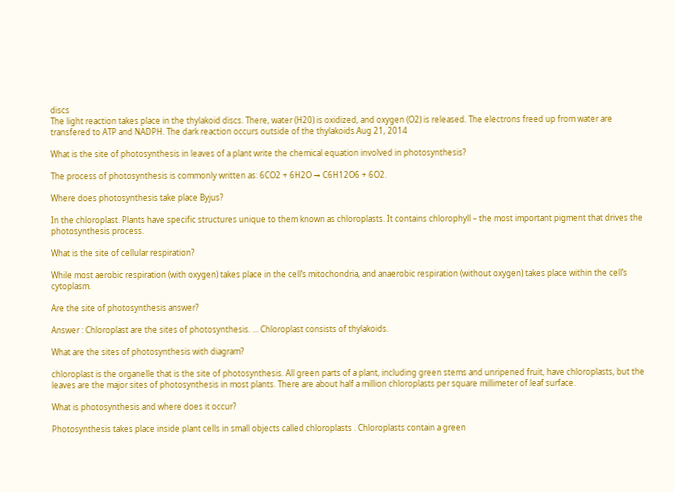discs
The light reaction takes place in the thylakoid discs. There, water (H20) is oxidized, and oxygen (O2) is released. The electrons freed up from water are transfered to ATP and NADPH. The dark reaction occurs outside of the thylakoids.Aug 21, 2014

What is the site of photosynthesis in leaves of a plant write the chemical equation involved in photosynthesis?

The process of photosynthesis is commonly written as: 6CO2 + 6H2O → C6H12O6 + 6O2.

Where does photosynthesis take place Byjus?

In the chloroplast. Plants have specific structures unique to them known as chloroplasts. It contains chlorophyll – the most important pigment that drives the photosynthesis process.

What is the site of cellular respiration?

While most aerobic respiration (with oxygen) takes place in the cell’s mitochondria, and anaerobic respiration (without oxygen) takes place within the cell’s cytoplasm.

Are the site of photosynthesis answer?

Answer : Chloroplast are the sites of photosynthesis. … Chloroplast consists of thylakoids.

What are the sites of photosynthesis with diagram?

chloroplast is the organelle that is the site of photosynthesis. All green parts of a plant, including green stems and unripened fruit, have chloroplasts, but the leaves are the major sites of photosynthesis in most plants. There are about half a million chloroplasts per square millimeter of leaf surface.

What is photosynthesis and where does it occur?

Photosynthesis takes place inside plant cells in small objects called chloroplasts . Chloroplasts contain a green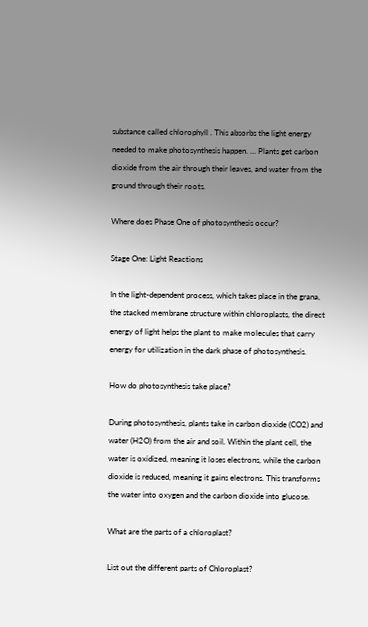substance called chlorophyll . This absorbs the light energy needed to make photosynthesis happen. … Plants get carbon dioxide from the air through their leaves, and water from the ground through their roots.

Where does Phase One of photosynthesis occur?

Stage One: Light Reactions

In the light-dependent process, which takes place in the grana, the stacked membrane structure within chloroplasts, the direct energy of light helps the plant to make molecules that carry energy for utilization in the dark phase of photosynthesis.

How do photosynthesis take place?

During photosynthesis, plants take in carbon dioxide (CO2) and water (H2O) from the air and soil. Within the plant cell, the water is oxidized, meaning it loses electrons, while the carbon dioxide is reduced, meaning it gains electrons. This transforms the water into oxygen and the carbon dioxide into glucose.

What are the parts of a chloroplast?

List out the different parts of Chloroplast?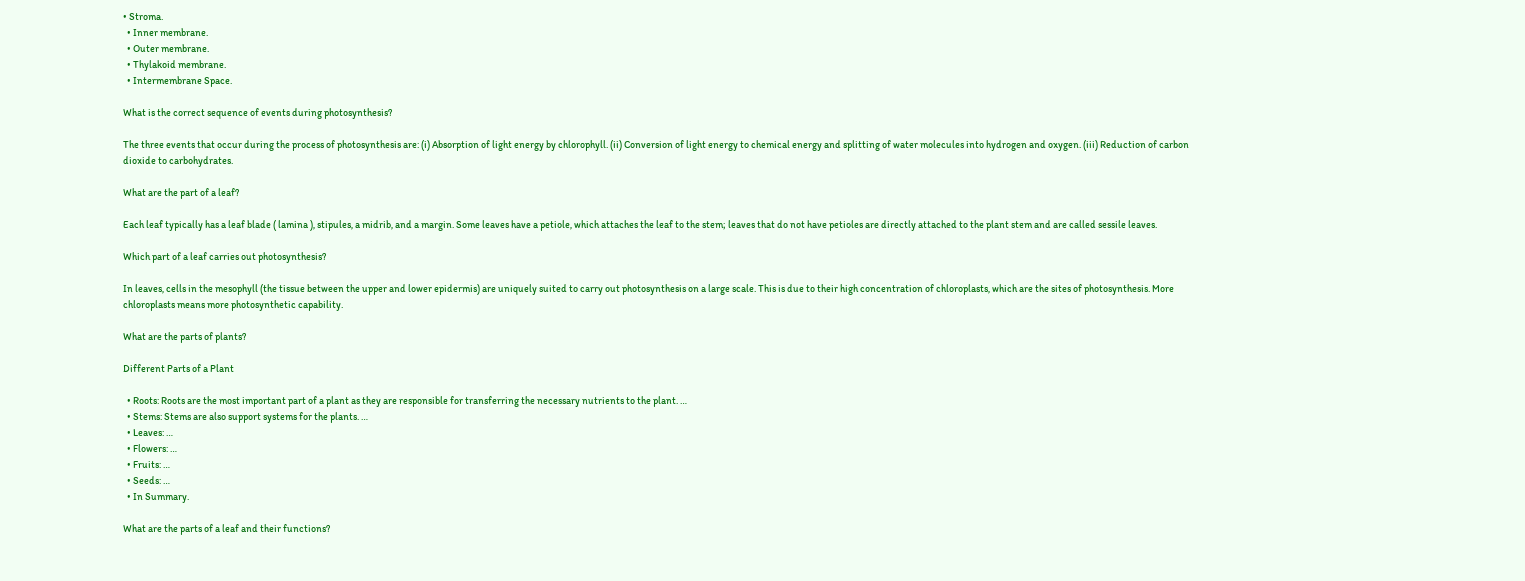• Stroma.
  • Inner membrane.
  • Outer membrane.
  • Thylakoid membrane.
  • Intermembrane Space.

What is the correct sequence of events during photosynthesis?

The three events that occur during the process of photosynthesis are: (i) Absorption of light energy by chlorophyll. (ii) Conversion of light energy to chemical energy and splitting of water molecules into hydrogen and oxygen. (iii) Reduction of carbon dioxide to carbohydrates.

What are the part of a leaf?

Each leaf typically has a leaf blade ( lamina ), stipules, a midrib, and a margin. Some leaves have a petiole, which attaches the leaf to the stem; leaves that do not have petioles are directly attached to the plant stem and are called sessile leaves.

Which part of a leaf carries out photosynthesis?

In leaves, cells in the mesophyll (the tissue between the upper and lower epidermis) are uniquely suited to carry out photosynthesis on a large scale. This is due to their high concentration of chloroplasts, which are the sites of photosynthesis. More chloroplasts means more photosynthetic capability.

What are the parts of plants?

Different Parts of a Plant

  • Roots: Roots are the most important part of a plant as they are responsible for transferring the necessary nutrients to the plant. …
  • Stems: Stems are also support systems for the plants. …
  • Leaves: …
  • Flowers: …
  • Fruits: …
  • Seeds: …
  • In Summary.

What are the parts of a leaf and their functions?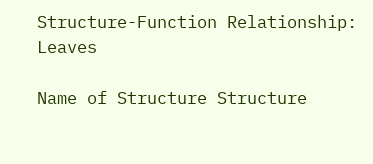Structure-Function Relationship: Leaves

Name of Structure Structure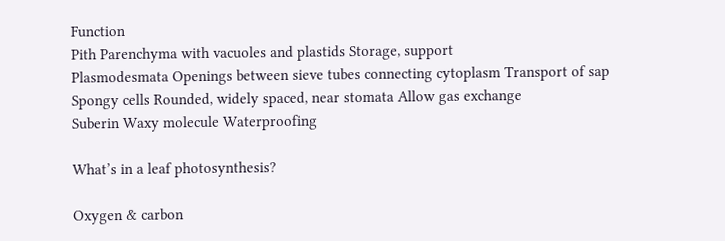Function
Pith Parenchyma with vacuoles and plastids Storage, support
Plasmodesmata Openings between sieve tubes connecting cytoplasm Transport of sap
Spongy cells Rounded, widely spaced, near stomata Allow gas exchange
Suberin Waxy molecule Waterproofing

What’s in a leaf photosynthesis?

Oxygen & carbon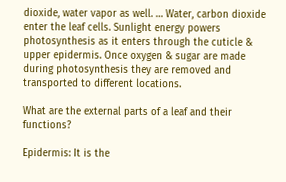dioxide, water vapor as well. … Water, carbon dioxide enter the leaf cells. Sunlight energy powers photosynthesis as it enters through the cuticle & upper epidermis. Once oxygen & sugar are made during photosynthesis they are removed and transported to different locations.

What are the external parts of a leaf and their functions?

Epidermis: It is the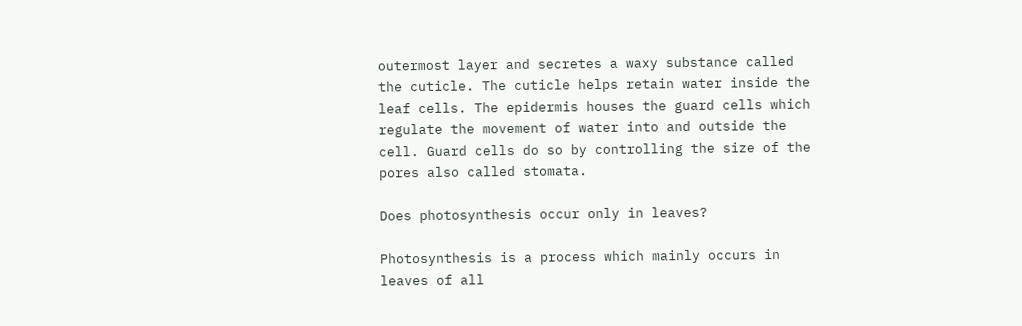outermost layer and secretes a waxy substance called the cuticle. The cuticle helps retain water inside the leaf cells. The epidermis houses the guard cells which regulate the movement of water into and outside the cell. Guard cells do so by controlling the size of the pores also called stomata.

Does photosynthesis occur only in leaves?

Photosynthesis is a process which mainly occurs in leaves of all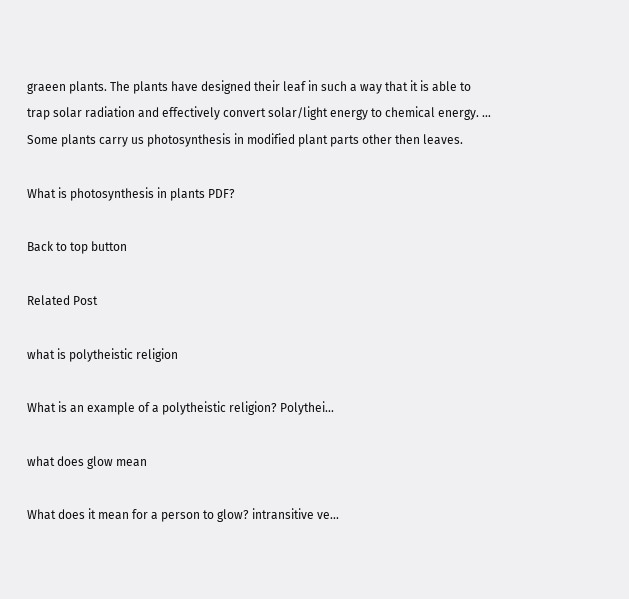graeen plants. The plants have designed their leaf in such a way that it is able to trap solar radiation and effectively convert solar/light energy to chemical energy. … Some plants carry us photosynthesis in modified plant parts other then leaves.

What is photosynthesis in plants PDF?

Back to top button

Related Post

what is polytheistic religion

What is an example of a polytheistic religion? Polythei...

what does glow mean

What does it mean for a person to glow? intransitive ve...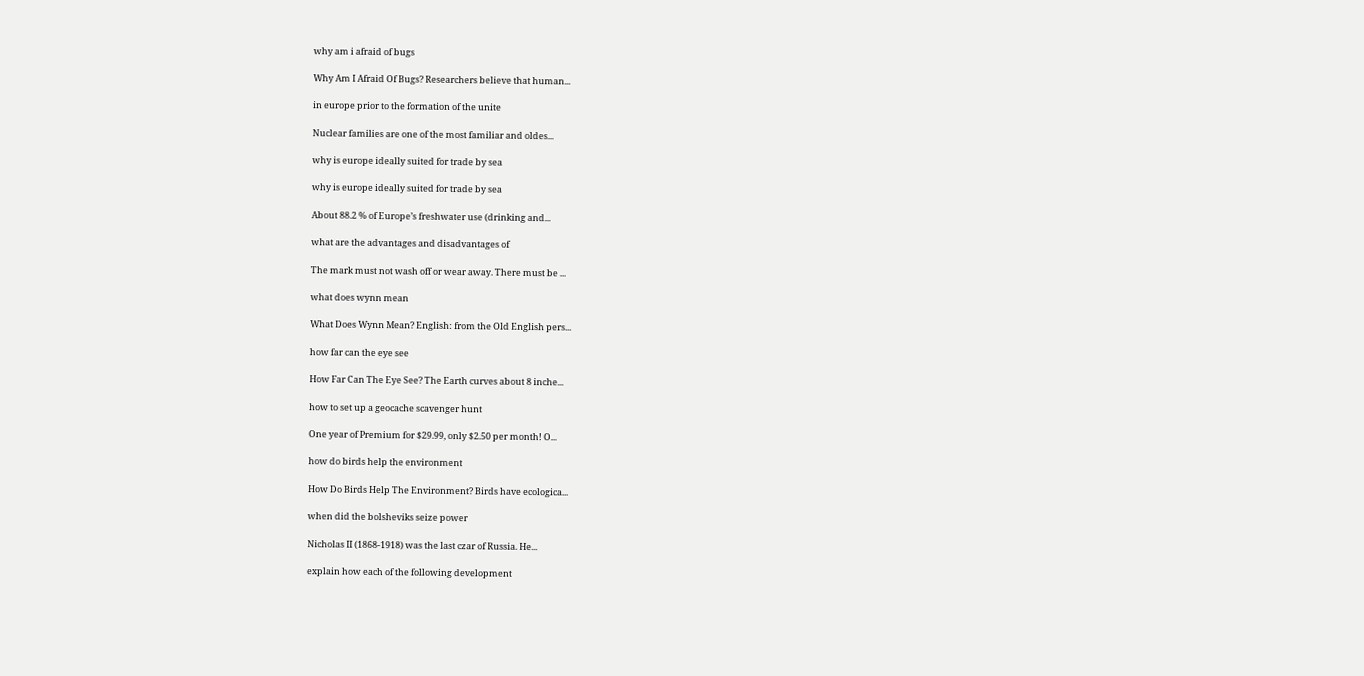why am i afraid of bugs

Why Am I Afraid Of Bugs? Researchers believe that human...

in europe prior to the formation of the unite

Nuclear families are one of the most familiar and oldes...

why is europe ideally suited for trade by sea

why is europe ideally suited for trade by sea

About 88.2 % of Europe’s freshwater use (drinking and...

what are the advantages and disadvantages of

The mark must not wash off or wear away. There must be ...

what does wynn mean

What Does Wynn Mean? English: from the Old English pers...

how far can the eye see

How Far Can The Eye See? The Earth curves about 8 inche...

how to set up a geocache scavenger hunt

One year of Premium for $29.99, only $2.50 per month! O...

how do birds help the environment

How Do Birds Help The Environment? Birds have ecologica...

when did the bolsheviks seize power

Nicholas II (1868-1918) was the last czar of Russia. He...

explain how each of the following development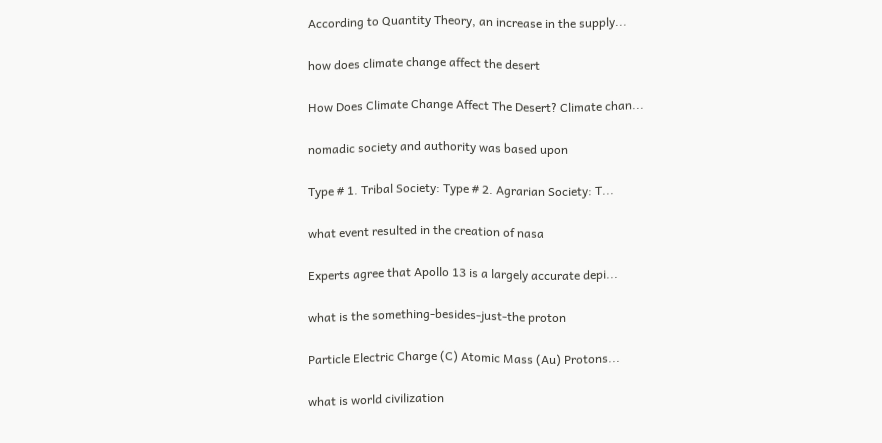According to Quantity Theory, an increase in the supply...

how does climate change affect the desert

How Does Climate Change Affect The Desert? Climate chan...

nomadic society and authority was based upon

Type # 1. Tribal Society: Type # 2. Agrarian Society: T...

what event resulted in the creation of nasa

Experts agree that Apollo 13 is a largely accurate depi...

what is the something-besides-just-the proton

Particle Electric Charge (C) Atomic Mass (Au) Protons...

what is world civilization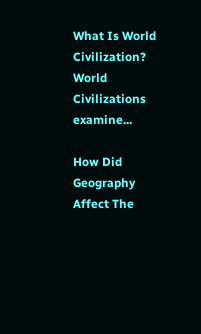What Is World Civilization? World Civilizations examine...

How Did Geography Affect The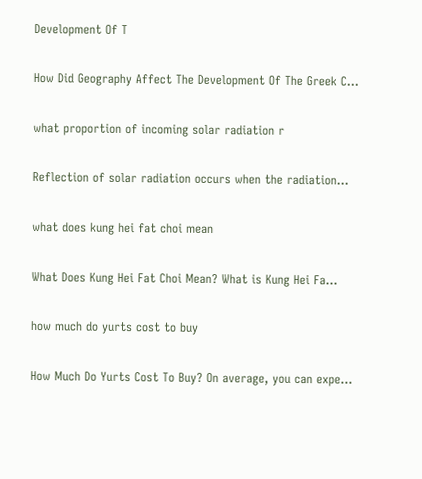Development Of T

How Did Geography Affect The Development Of The Greek C...

what proportion of incoming solar radiation r

Reflection of solar radiation occurs when the radiation...

what does kung hei fat choi mean

What Does Kung Hei Fat Choi Mean? What is Kung Hei Fa...

how much do yurts cost to buy

How Much Do Yurts Cost To Buy? On average, you can expe...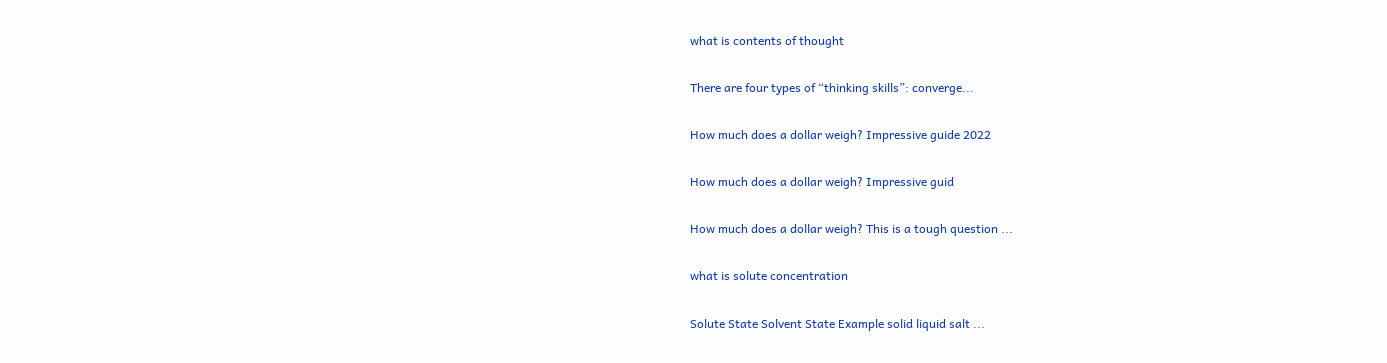what is contents of thought

There are four types of “thinking skills”: converge...

How much does a dollar weigh? Impressive guide 2022

How much does a dollar weigh? Impressive guid

How much does a dollar weigh? This is a tough question ...

what is solute concentration

Solute State Solvent State Example solid liquid salt ...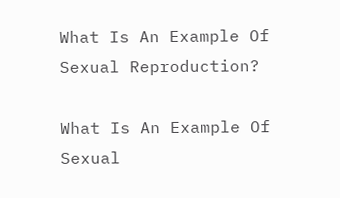What Is An Example Of Sexual Reproduction?

What Is An Example Of Sexual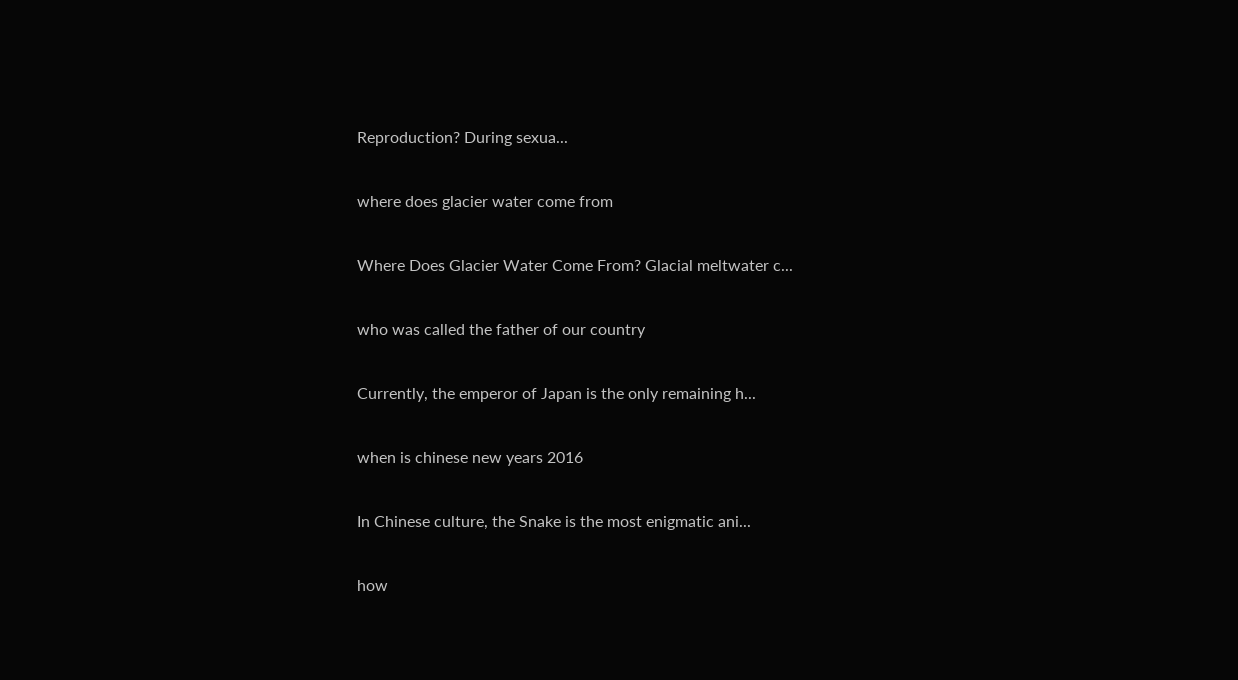Reproduction? During sexua...

where does glacier water come from

Where Does Glacier Water Come From? Glacial meltwater c...

who was called the father of our country

Currently, the emperor of Japan is the only remaining h...

when is chinese new years 2016

In Chinese culture, the Snake is the most enigmatic ani...

how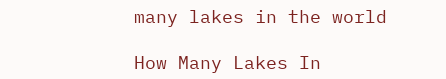many lakes in the world

How Many Lakes In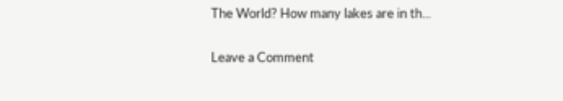The World? How many lakes are in th...

Leave a Comment